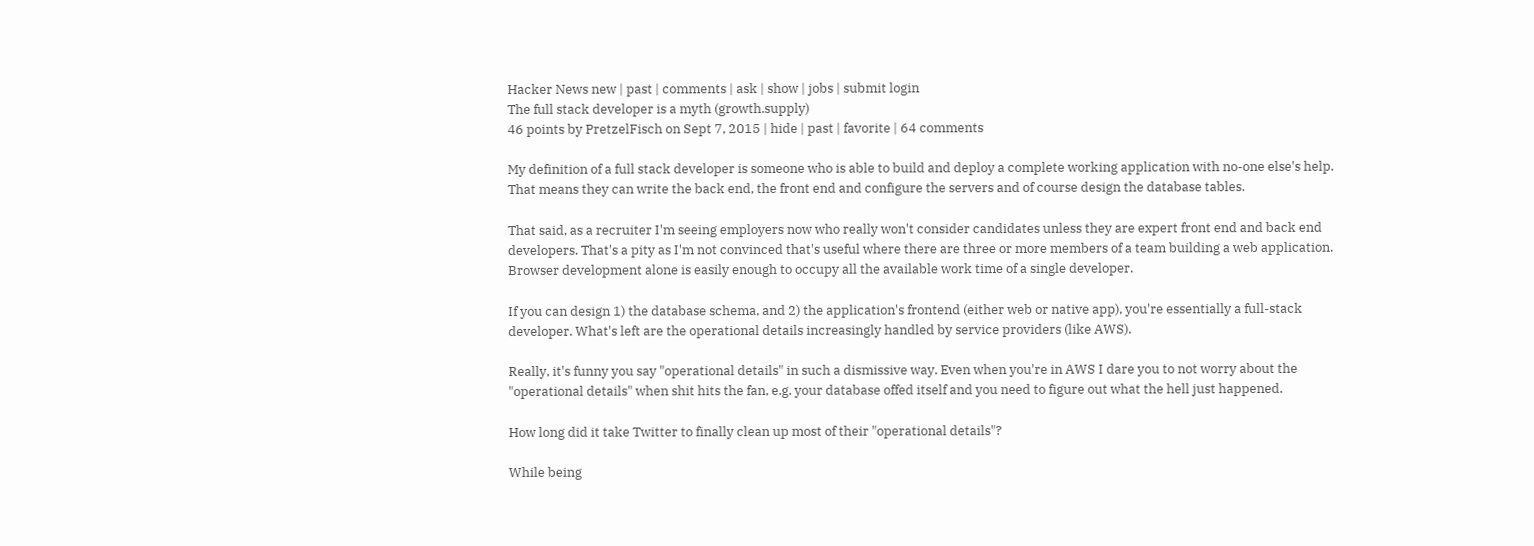Hacker News new | past | comments | ask | show | jobs | submit login
The full stack developer is a myth (growth.supply)
46 points by PretzelFisch on Sept 7, 2015 | hide | past | favorite | 64 comments

My definition of a full stack developer is someone who is able to build and deploy a complete working application with no-one else's help. That means they can write the back end, the front end and configure the servers and of course design the database tables.

That said, as a recruiter I'm seeing employers now who really won't consider candidates unless they are expert front end and back end developers. That's a pity as I'm not convinced that's useful where there are three or more members of a team building a web application. Browser development alone is easily enough to occupy all the available work time of a single developer.

If you can design 1) the database schema, and 2) the application's frontend (either web or native app), you're essentially a full-stack developer. What's left are the operational details increasingly handled by service providers (like AWS).

Really, it's funny you say "operational details" in such a dismissive way. Even when you're in AWS I dare you to not worry about the "operational details" when shit hits the fan, e.g. your database offed itself and you need to figure out what the hell just happened.

How long did it take Twitter to finally clean up most of their "operational details"?

While being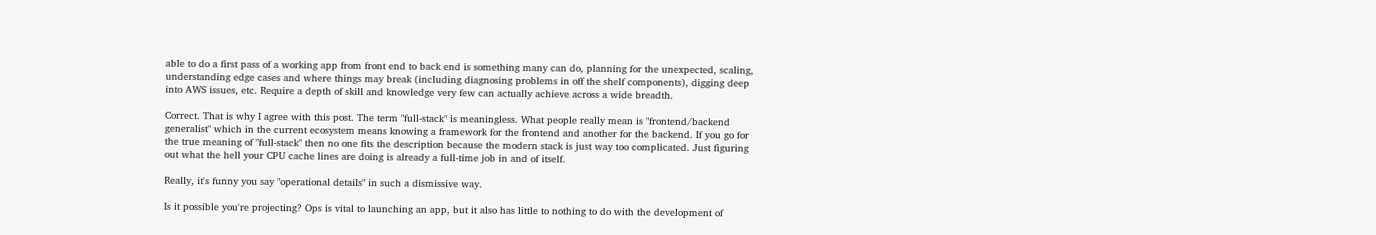able to do a first pass of a working app from front end to back end is something many can do, planning for the unexpected, scaling, understanding edge cases and where things may break (including diagnosing problems in off the shelf components), digging deep into AWS issues, etc. Require a depth of skill and knowledge very few can actually achieve across a wide breadth.

Correct. That is why I agree with this post. The term "full-stack" is meaningless. What people really mean is "frontend/backend generalist" which in the current ecosystem means knowing a framework for the frontend and another for the backend. If you go for the true meaning of "full-stack" then no one fits the description because the modern stack is just way too complicated. Just figuring out what the hell your CPU cache lines are doing is already a full-time job in and of itself.

Really, it's funny you say "operational details" in such a dismissive way.

Is it possible you're projecting? Ops is vital to launching an app, but it also has little to nothing to do with the development of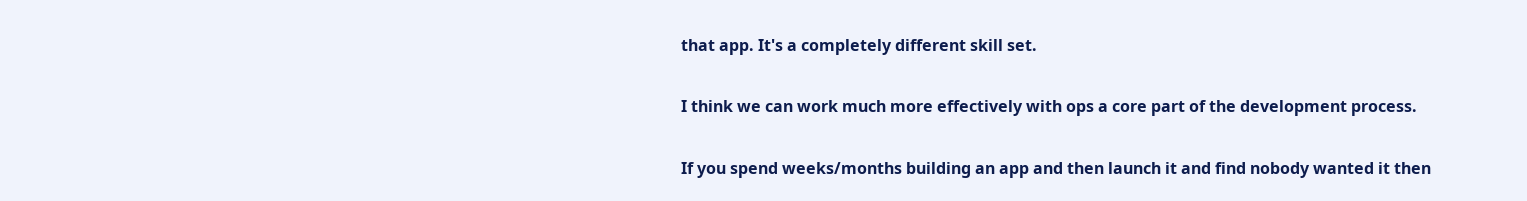that app. It's a completely different skill set.

I think we can work much more effectively with ops a core part of the development process.

If you spend weeks/months building an app and then launch it and find nobody wanted it then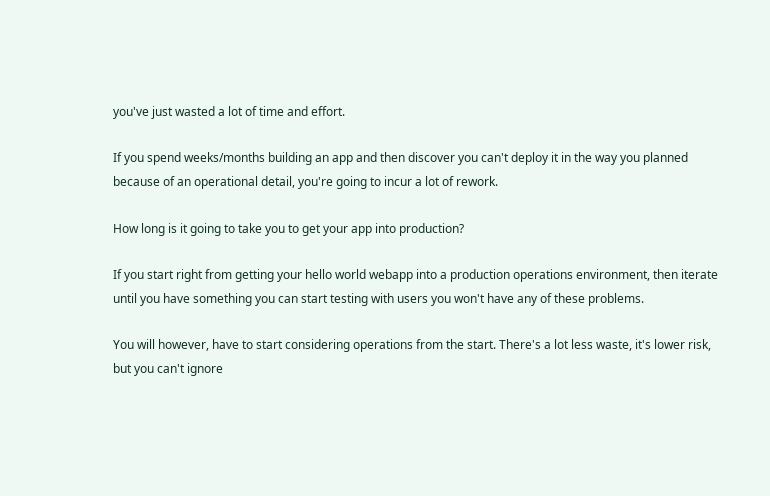you've just wasted a lot of time and effort.

If you spend weeks/months building an app and then discover you can't deploy it in the way you planned because of an operational detail, you're going to incur a lot of rework.

How long is it going to take you to get your app into production?

If you start right from getting your hello world webapp into a production operations environment, then iterate until you have something you can start testing with users you won't have any of these problems.

You will however, have to start considering operations from the start. There's a lot less waste, it's lower risk, but you can't ignore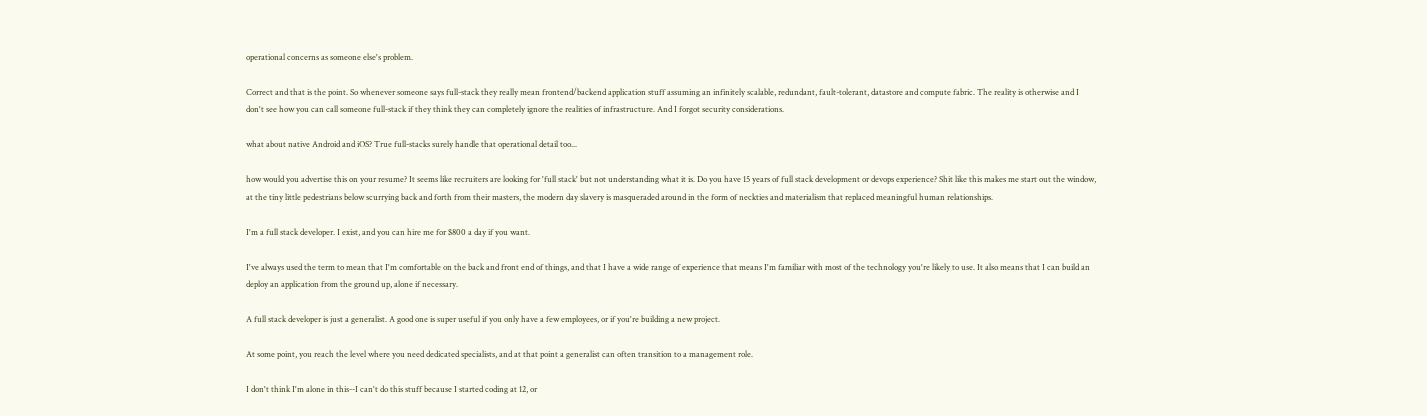operational concerns as someone else's problem.

Correct and that is the point. So whenever someone says full-stack they really mean frontend/backend application stuff assuming an infinitely scalable, redundant, fault-tolerant, datastore and compute fabric. The reality is otherwise and I don't see how you can call someone full-stack if they think they can completely ignore the realities of infrastructure. And I forgot security considerations.

what about native Android and iOS? True full-stacks surely handle that operational detail too...

how would you advertise this on your resume? It seems like recruiters are looking for 'full stack' but not understanding what it is. Do you have 15 years of full stack development or devops experience? Shit like this makes me start out the window, at the tiny little pedestrians below scurrying back and forth from their masters, the modern day slavery is masqueraded around in the form of neckties and materialism that replaced meaningful human relationships.

I'm a full stack developer. I exist, and you can hire me for $800 a day if you want.

I've always used the term to mean that I'm comfortable on the back and front end of things, and that I have a wide range of experience that means I'm familiar with most of the technology you're likely to use. It also means that I can build an deploy an application from the ground up, alone if necessary.

A full stack developer is just a generalist. A good one is super useful if you only have a few employees, or if you're building a new project.

At some point, you reach the level where you need dedicated specialists, and at that point a generalist can often transition to a management role.

I don't think I'm alone in this--I can't do this stuff because I started coding at 12, or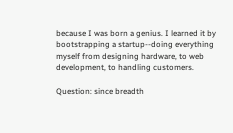because I was born a genius. I learned it by bootstrapping a startup--doing everything myself from designing hardware, to web development, to handling customers.

Question: since breadth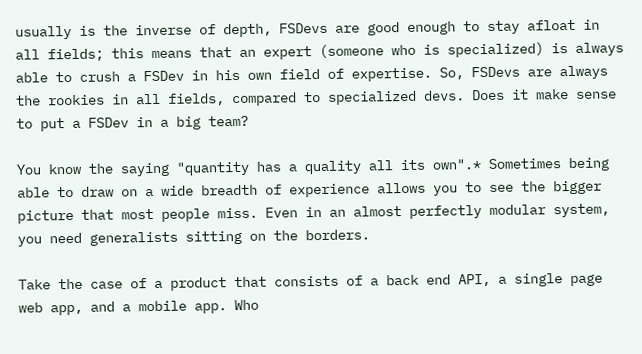usually is the inverse of depth, FSDevs are good enough to stay afloat in all fields; this means that an expert (someone who is specialized) is always able to crush a FSDev in his own field of expertise. So, FSDevs are always the rookies in all fields, compared to specialized devs. Does it make sense to put a FSDev in a big team?

You know the saying "quantity has a quality all its own".* Sometimes being able to draw on a wide breadth of experience allows you to see the bigger picture that most people miss. Even in an almost perfectly modular system, you need generalists sitting on the borders.

Take the case of a product that consists of a back end API, a single page web app, and a mobile app. Who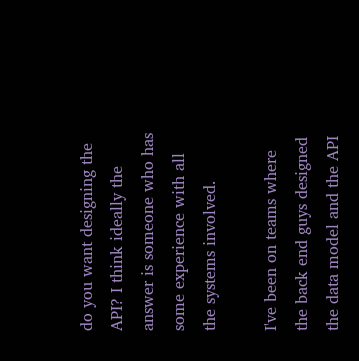do you want designing the API? I think ideally the answer is someone who has some experience with all the systems involved.

I've been on teams where the back end guys designed the data model and the API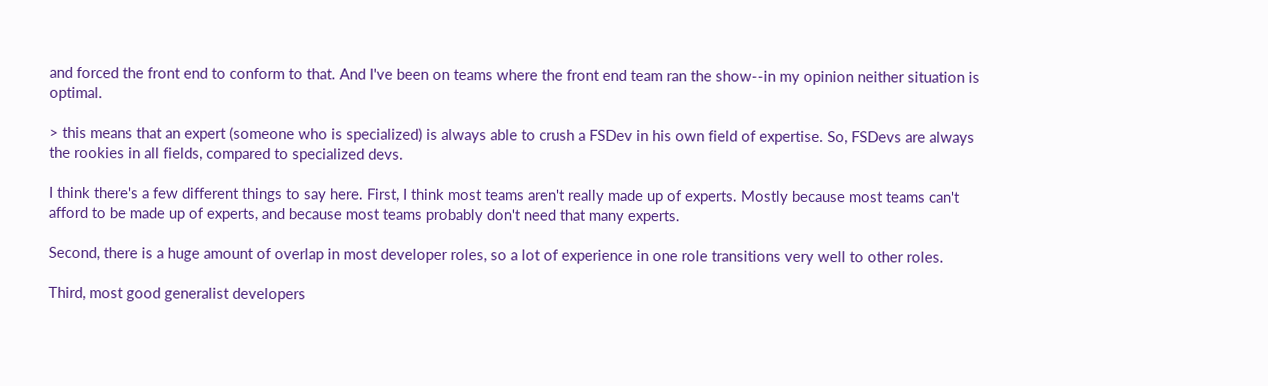and forced the front end to conform to that. And I've been on teams where the front end team ran the show--in my opinion neither situation is optimal.

> this means that an expert (someone who is specialized) is always able to crush a FSDev in his own field of expertise. So, FSDevs are always the rookies in all fields, compared to specialized devs.

I think there's a few different things to say here. First, I think most teams aren't really made up of experts. Mostly because most teams can't afford to be made up of experts, and because most teams probably don't need that many experts.

Second, there is a huge amount of overlap in most developer roles, so a lot of experience in one role transitions very well to other roles.

Third, most good generalist developers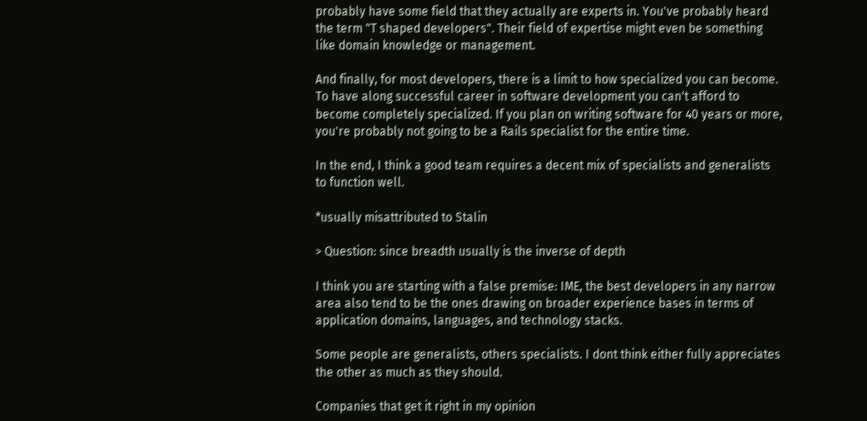probably have some field that they actually are experts in. You've probably heard the term "T shaped developers". Their field of expertise might even be something like domain knowledge or management.

And finally, for most developers, there is a limit to how specialized you can become. To have along successful career in software development you can't afford to become completely specialized. If you plan on writing software for 40 years or more, you're probably not going to be a Rails specialist for the entire time.

In the end, I think a good team requires a decent mix of specialists and generalists to function well.

*usually misattributed to Stalin

> Question: since breadth usually is the inverse of depth

I think you are starting with a false premise: IME, the best developers in any narrow area also tend to be the ones drawing on broader experience bases in terms of application domains, languages, and technology stacks.

Some people are generalists, others specialists. I dont think either fully appreciates the other as much as they should.

Companies that get it right in my opinion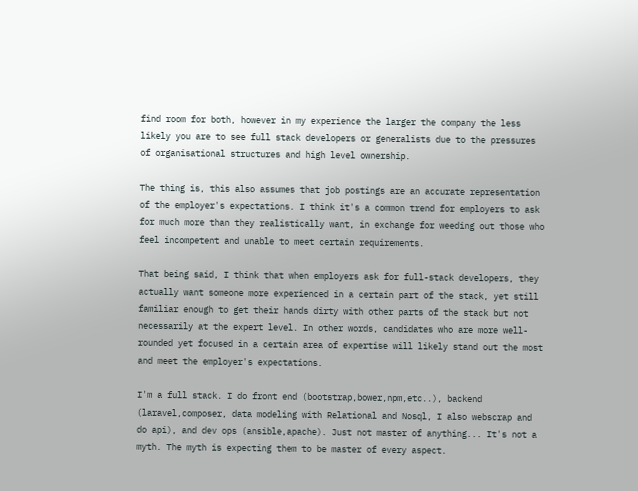find room for both, however in my experience the larger the company the less likely you are to see full stack developers or generalists due to the pressures of organisational structures and high level ownership.

The thing is, this also assumes that job postings are an accurate representation of the employer's expectations. I think it's a common trend for employers to ask for much more than they realistically want, in exchange for weeding out those who feel incompetent and unable to meet certain requirements.

That being said, I think that when employers ask for full-stack developers, they actually want someone more experienced in a certain part of the stack, yet still familiar enough to get their hands dirty with other parts of the stack but not necessarily at the expert level. In other words, candidates who are more well-rounded yet focused in a certain area of expertise will likely stand out the most and meet the employer's expectations.

I'm a full stack. I do front end (bootstrap,bower,npm,etc..), backend (laravel,composer, data modeling with Relational and Nosql, I also webscrap and do api), and dev ops (ansible,apache). Just not master of anything... It's not a myth. The myth is expecting them to be master of every aspect.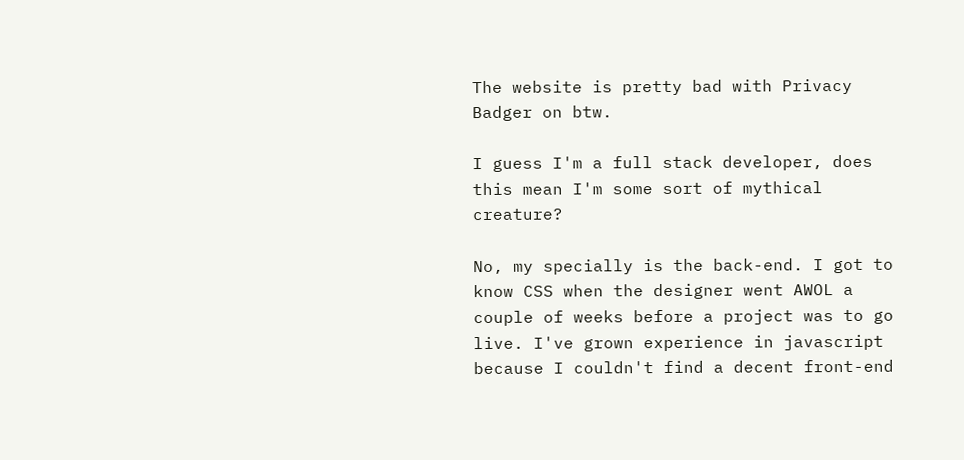The website is pretty bad with Privacy Badger on btw.

I guess I'm a full stack developer, does this mean I'm some sort of mythical creature?

No, my specially is the back-end. I got to know CSS when the designer went AWOL a couple of weeks before a project was to go live. I've grown experience in javascript because I couldn't find a decent front-end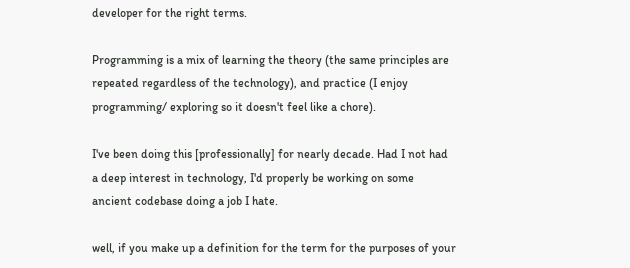developer for the right terms.

Programming is a mix of learning the theory (the same principles are repeated regardless of the technology), and practice (I enjoy programming/ exploring so it doesn't feel like a chore).

I've been doing this [professionally] for nearly decade. Had I not had a deep interest in technology, I'd properly be working on some ancient codebase doing a job I hate.

well, if you make up a definition for the term for the purposes of your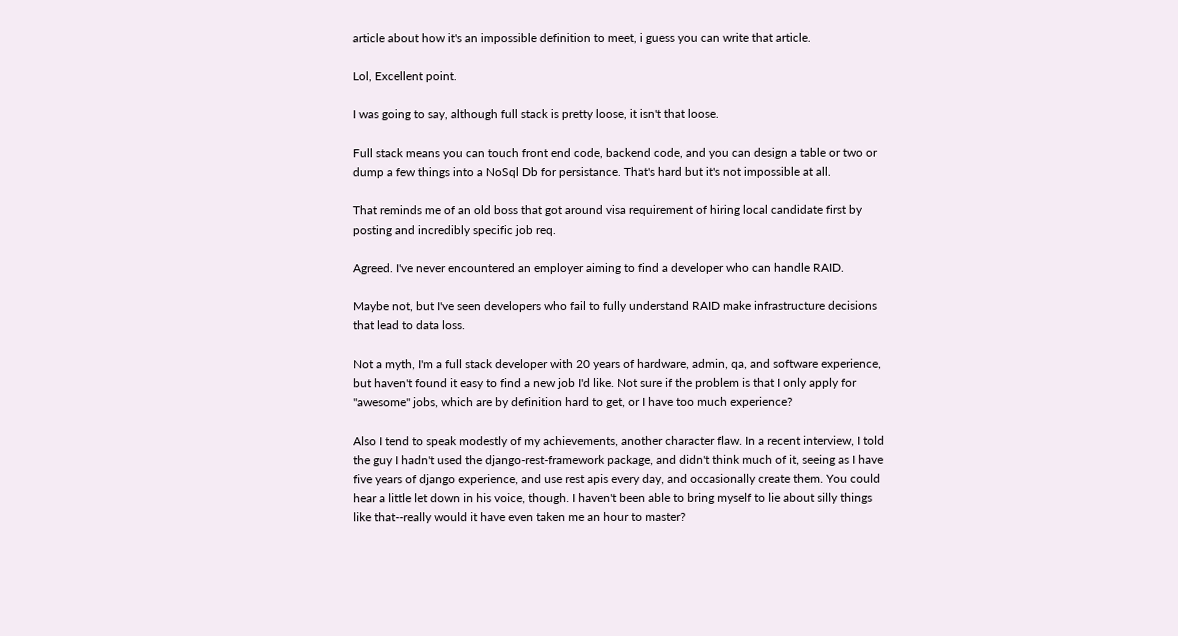article about how it's an impossible definition to meet, i guess you can write that article.

Lol, Excellent point.

I was going to say, although full stack is pretty loose, it isn't that loose.

Full stack means you can touch front end code, backend code, and you can design a table or two or dump a few things into a NoSql Db for persistance. That's hard but it's not impossible at all.

That reminds me of an old boss that got around visa requirement of hiring local candidate first by posting and incredibly specific job req.

Agreed. I've never encountered an employer aiming to find a developer who can handle RAID.

Maybe not, but I've seen developers who fail to fully understand RAID make infrastructure decisions that lead to data loss.

Not a myth, I'm a full stack developer with 20 years of hardware, admin, qa, and software experience, but haven't found it easy to find a new job I'd like. Not sure if the problem is that I only apply for "awesome" jobs, which are by definition hard to get, or I have too much experience?

Also I tend to speak modestly of my achievements, another character flaw. In a recent interview, I told the guy I hadn't used the django-rest-framework package, and didn't think much of it, seeing as I have five years of django experience, and use rest apis every day, and occasionally create them. You could hear a little let down in his voice, though. I haven't been able to bring myself to lie about silly things like that--really would it have even taken me an hour to master?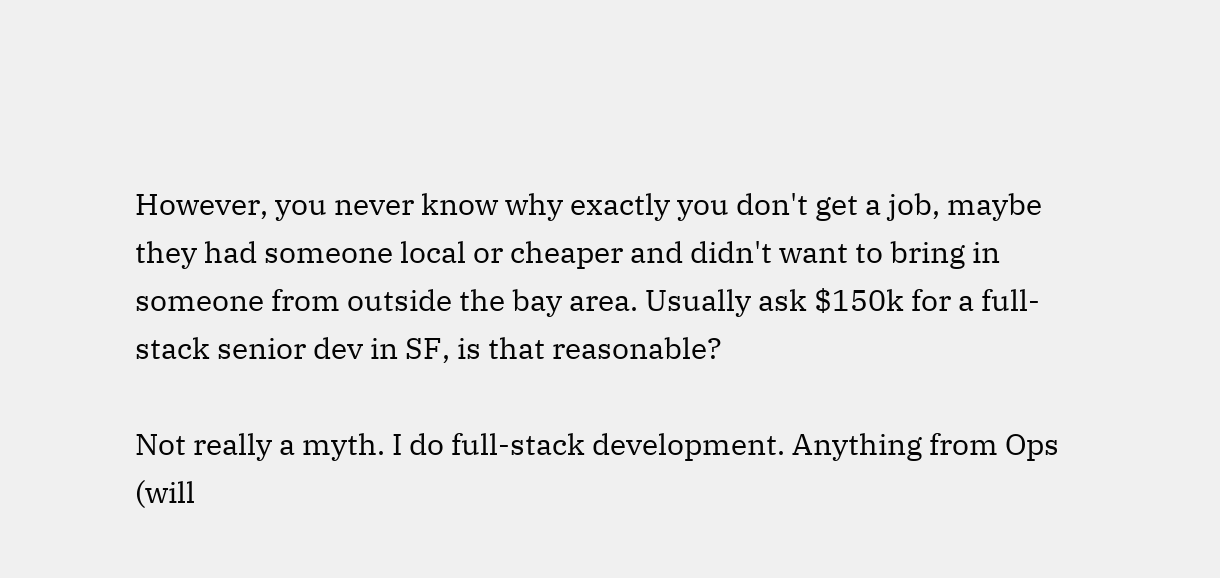However, you never know why exactly you don't get a job, maybe they had someone local or cheaper and didn't want to bring in someone from outside the bay area. Usually ask $150k for a full-stack senior dev in SF, is that reasonable?

Not really a myth. I do full-stack development. Anything from Ops (will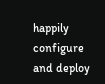happily configure and deploy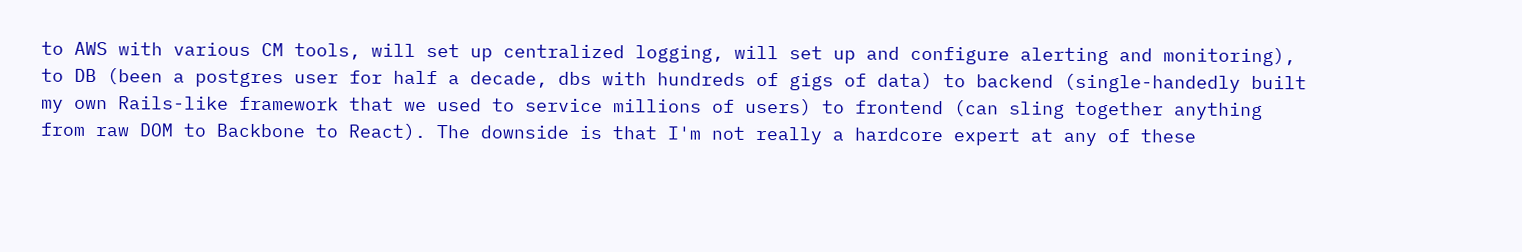to AWS with various CM tools, will set up centralized logging, will set up and configure alerting and monitoring), to DB (been a postgres user for half a decade, dbs with hundreds of gigs of data) to backend (single-handedly built my own Rails-like framework that we used to service millions of users) to frontend (can sling together anything from raw DOM to Backbone to React). The downside is that I'm not really a hardcore expert at any of these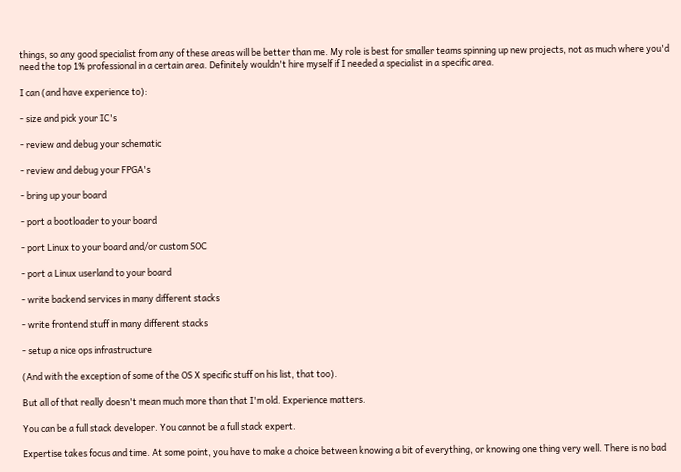things, so any good specialist from any of these areas will be better than me. My role is best for smaller teams spinning up new projects, not as much where you'd need the top 1% professional in a certain area. Definitely wouldn't hire myself if I needed a specialist in a specific area.

I can (and have experience to):

- size and pick your IC's

- review and debug your schematic

- review and debug your FPGA's

- bring up your board

- port a bootloader to your board

- port Linux to your board and/or custom SOC

- port a Linux userland to your board

- write backend services in many different stacks

- write frontend stuff in many different stacks

- setup a nice ops infrastructure

(And with the exception of some of the OS X specific stuff on his list, that too).

But all of that really doesn't mean much more than that I'm old. Experience matters.

You can be a full stack developer. You cannot be a full stack expert.

Expertise takes focus and time. At some point, you have to make a choice between knowing a bit of everything, or knowing one thing very well. There is no bad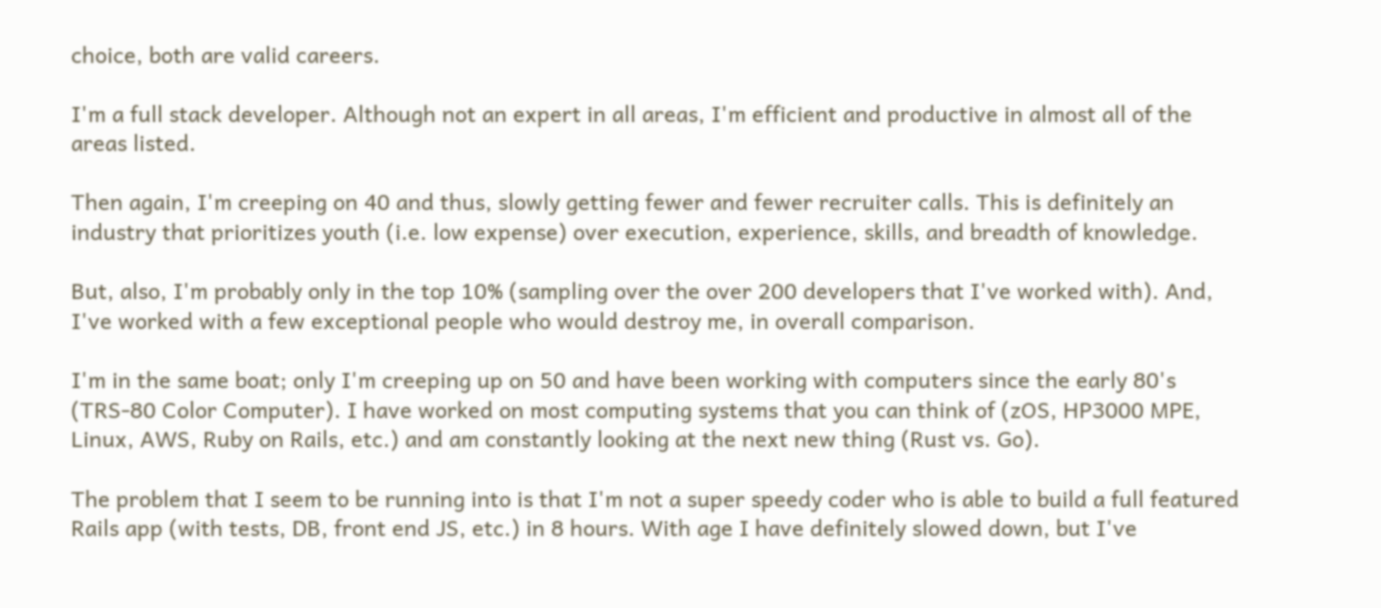choice, both are valid careers.

I'm a full stack developer. Although not an expert in all areas, I'm efficient and productive in almost all of the areas listed.

Then again, I'm creeping on 40 and thus, slowly getting fewer and fewer recruiter calls. This is definitely an industry that prioritizes youth (i.e. low expense) over execution, experience, skills, and breadth of knowledge.

But, also, I'm probably only in the top 10% (sampling over the over 200 developers that I've worked with). And, I've worked with a few exceptional people who would destroy me, in overall comparison.

I'm in the same boat; only I'm creeping up on 50 and have been working with computers since the early 80's (TRS-80 Color Computer). I have worked on most computing systems that you can think of (zOS, HP3000 MPE, Linux, AWS, Ruby on Rails, etc.) and am constantly looking at the next new thing (Rust vs. Go).

The problem that I seem to be running into is that I'm not a super speedy coder who is able to build a full featured Rails app (with tests, DB, front end JS, etc.) in 8 hours. With age I have definitely slowed down, but I've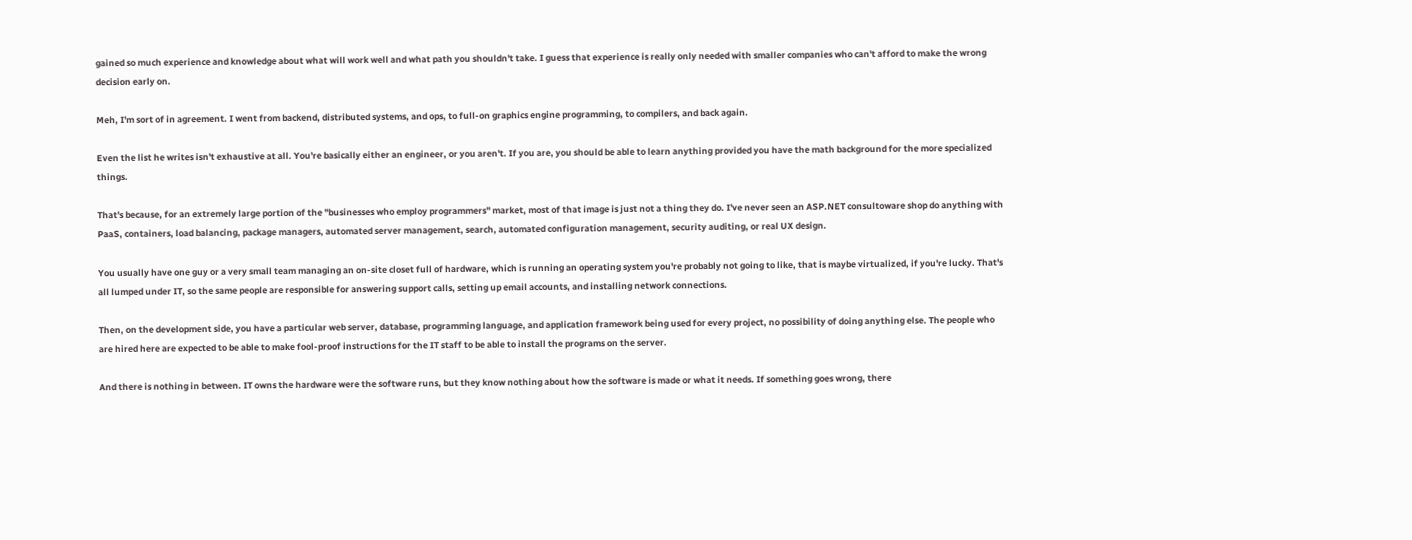gained so much experience and knowledge about what will work well and what path you shouldn't take. I guess that experience is really only needed with smaller companies who can't afford to make the wrong decision early on.

Meh, I'm sort of in agreement. I went from backend, distributed systems, and ops, to full-on graphics engine programming, to compilers, and back again.

Even the list he writes isn't exhaustive at all. You're basically either an engineer, or you aren't. If you are, you should be able to learn anything provided you have the math background for the more specialized things.

That's because, for an extremely large portion of the "businesses who employ programmers" market, most of that image is just not a thing they do. I've never seen an ASP.NET consultoware shop do anything with PaaS, containers, load balancing, package managers, automated server management, search, automated configuration management, security auditing, or real UX design.

You usually have one guy or a very small team managing an on-site closet full of hardware, which is running an operating system you're probably not going to like, that is maybe virtualized, if you're lucky. That's all lumped under IT, so the same people are responsible for answering support calls, setting up email accounts, and installing network connections.

Then, on the development side, you have a particular web server, database, programming language, and application framework being used for every project, no possibility of doing anything else. The people who are hired here are expected to be able to make fool-proof instructions for the IT staff to be able to install the programs on the server.

And there is nothing in between. IT owns the hardware were the software runs, but they know nothing about how the software is made or what it needs. If something goes wrong, there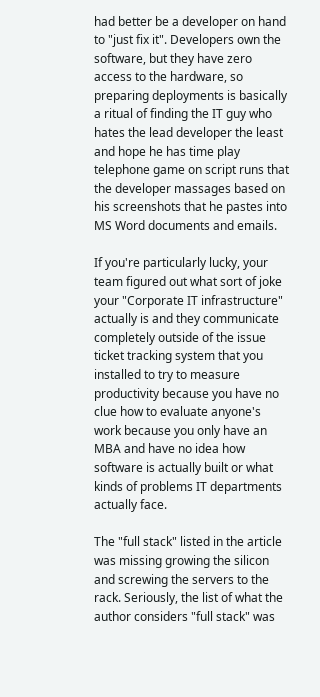had better be a developer on hand to "just fix it". Developers own the software, but they have zero access to the hardware, so preparing deployments is basically a ritual of finding the IT guy who hates the lead developer the least and hope he has time play telephone game on script runs that the developer massages based on his screenshots that he pastes into MS Word documents and emails.

If you're particularly lucky, your team figured out what sort of joke your "Corporate IT infrastructure" actually is and they communicate completely outside of the issue ticket tracking system that you installed to try to measure productivity because you have no clue how to evaluate anyone's work because you only have an MBA and have no idea how software is actually built or what kinds of problems IT departments actually face.

The "full stack" listed in the article was missing growing the silicon and screwing the servers to the rack. Seriously, the list of what the author considers "full stack" was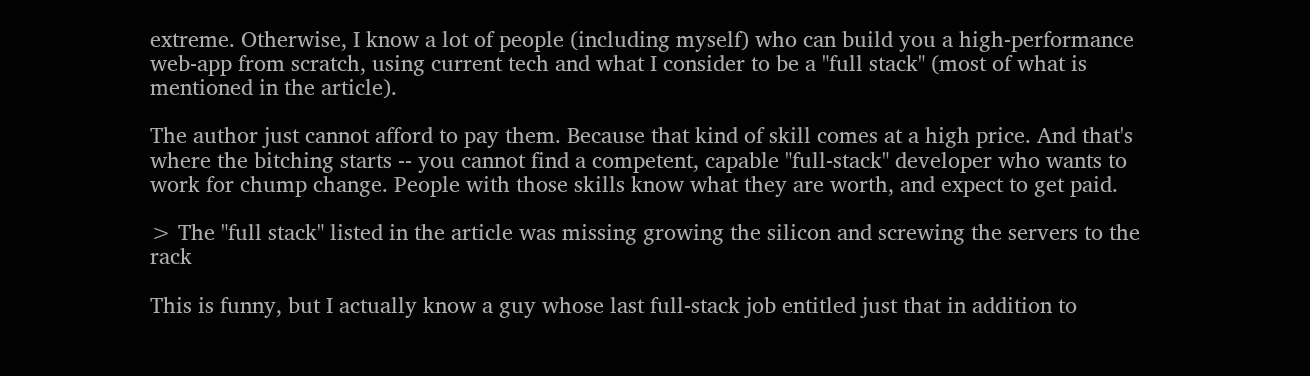extreme. Otherwise, I know a lot of people (including myself) who can build you a high-performance web-app from scratch, using current tech and what I consider to be a "full stack" (most of what is mentioned in the article).

The author just cannot afford to pay them. Because that kind of skill comes at a high price. And that's where the bitching starts -- you cannot find a competent, capable "full-stack" developer who wants to work for chump change. People with those skills know what they are worth, and expect to get paid.

> The "full stack" listed in the article was missing growing the silicon and screwing the servers to the rack

This is funny, but I actually know a guy whose last full-stack job entitled just that in addition to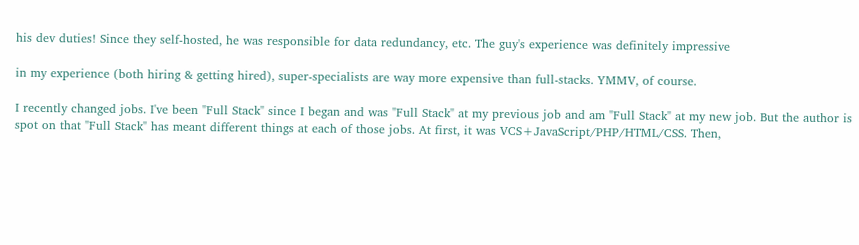his dev duties! Since they self-hosted, he was responsible for data redundancy, etc. The guy's experience was definitely impressive

in my experience (both hiring & getting hired), super-specialists are way more expensive than full-stacks. YMMV, of course.

I recently changed jobs. I've been "Full Stack" since I began and was "Full Stack" at my previous job and am "Full Stack" at my new job. But the author is spot on that "Full Stack" has meant different things at each of those jobs. At first, it was VCS+JavaScript/PHP/HTML/CSS. Then,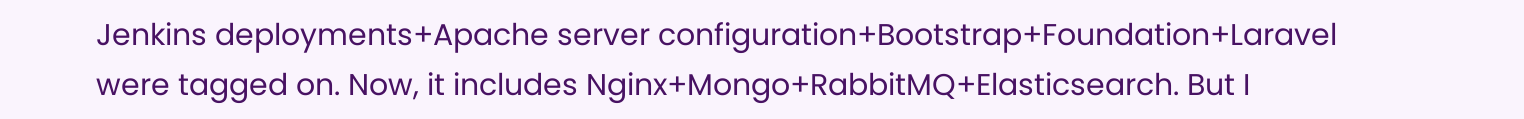Jenkins deployments+Apache server configuration+Bootstrap+Foundation+Laravel were tagged on. Now, it includes Nginx+Mongo+RabbitMQ+Elasticsearch. But I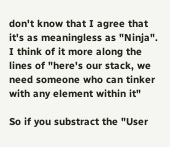don't know that I agree that it's as meaningless as "Ninja". I think of it more along the lines of "here's our stack, we need someone who can tinker with any element within it"

So if you substract the "User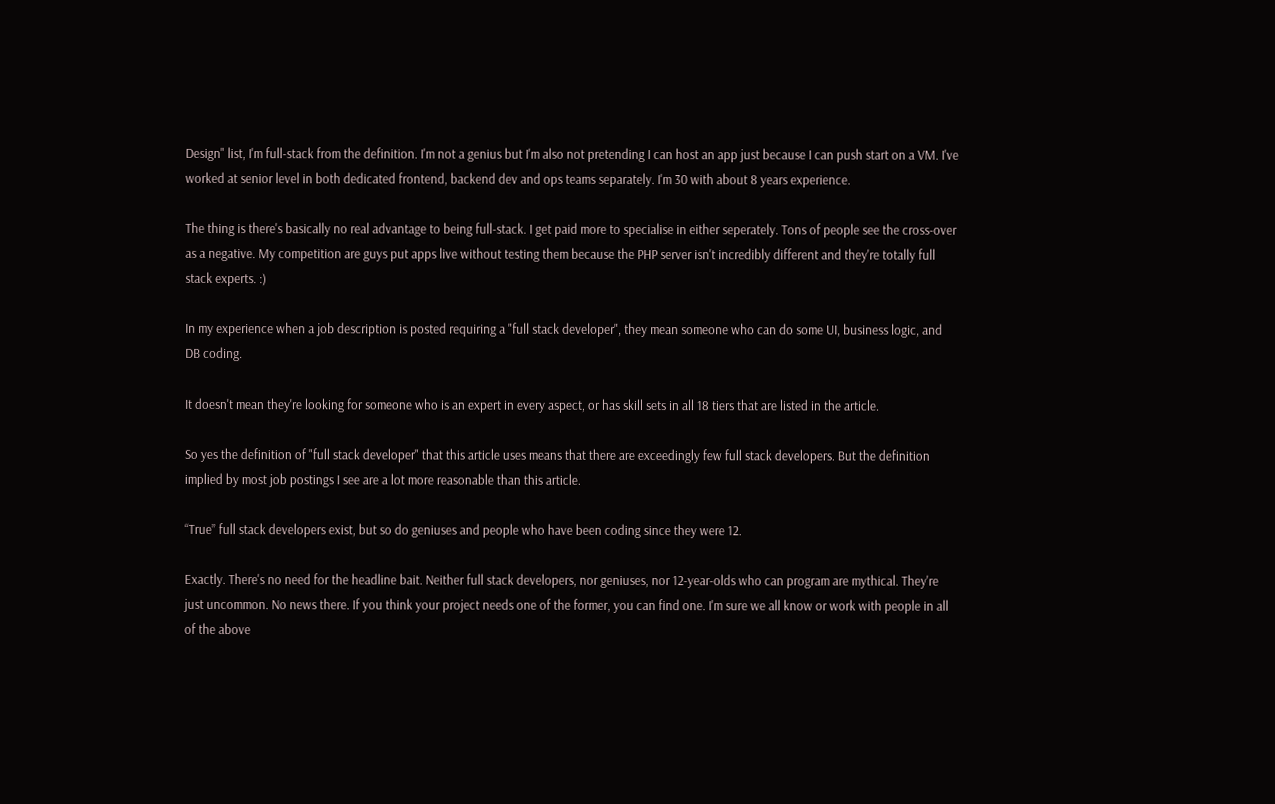Design" list, I'm full-stack from the definition. I'm not a genius but I'm also not pretending I can host an app just because I can push start on a VM. I've worked at senior level in both dedicated frontend, backend dev and ops teams separately. I'm 30 with about 8 years experience.

The thing is there's basically no real advantage to being full-stack. I get paid more to specialise in either seperately. Tons of people see the cross-over as a negative. My competition are guys put apps live without testing them because the PHP server isn't incredibly different and they're totally full stack experts. :)

In my experience when a job description is posted requiring a "full stack developer", they mean someone who can do some UI, business logic, and DB coding.

It doesn't mean they're looking for someone who is an expert in every aspect, or has skill sets in all 18 tiers that are listed in the article.

So yes the definition of "full stack developer" that this article uses means that there are exceedingly few full stack developers. But the definition implied by most job postings I see are a lot more reasonable than this article.

“True” full stack developers exist, but so do geniuses and people who have been coding since they were 12.

Exactly. There's no need for the headline bait. Neither full stack developers, nor geniuses, nor 12-year-olds who can program are mythical. They're just uncommon. No news there. If you think your project needs one of the former, you can find one. I'm sure we all know or work with people in all of the above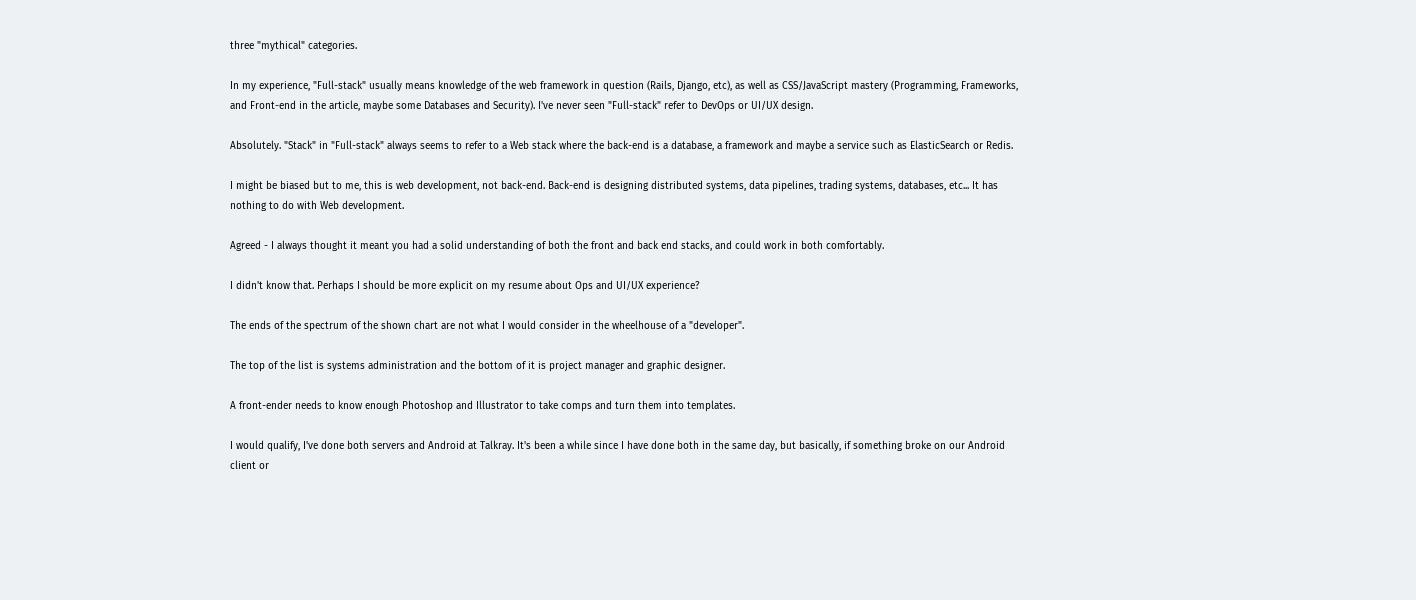three "mythical" categories.

In my experience, "Full-stack" usually means knowledge of the web framework in question (Rails, Django, etc), as well as CSS/JavaScript mastery (Programming, Frameworks, and Front-end in the article, maybe some Databases and Security). I've never seen "Full-stack" refer to DevOps or UI/UX design.

Absolutely. "Stack" in "Full-stack" always seems to refer to a Web stack where the back-end is a database, a framework and maybe a service such as ElasticSearch or Redis.

I might be biased but to me, this is web development, not back-end. Back-end is designing distributed systems, data pipelines, trading systems, databases, etc... It has nothing to do with Web development.

Agreed - I always thought it meant you had a solid understanding of both the front and back end stacks, and could work in both comfortably.

I didn't know that. Perhaps I should be more explicit on my resume about Ops and UI/UX experience?

The ends of the spectrum of the shown chart are not what I would consider in the wheelhouse of a "developer".

The top of the list is systems administration and the bottom of it is project manager and graphic designer.

A front-ender needs to know enough Photoshop and Illustrator to take comps and turn them into templates.

I would qualify, I've done both servers and Android at Talkray. It's been a while since I have done both in the same day, but basically, if something broke on our Android client or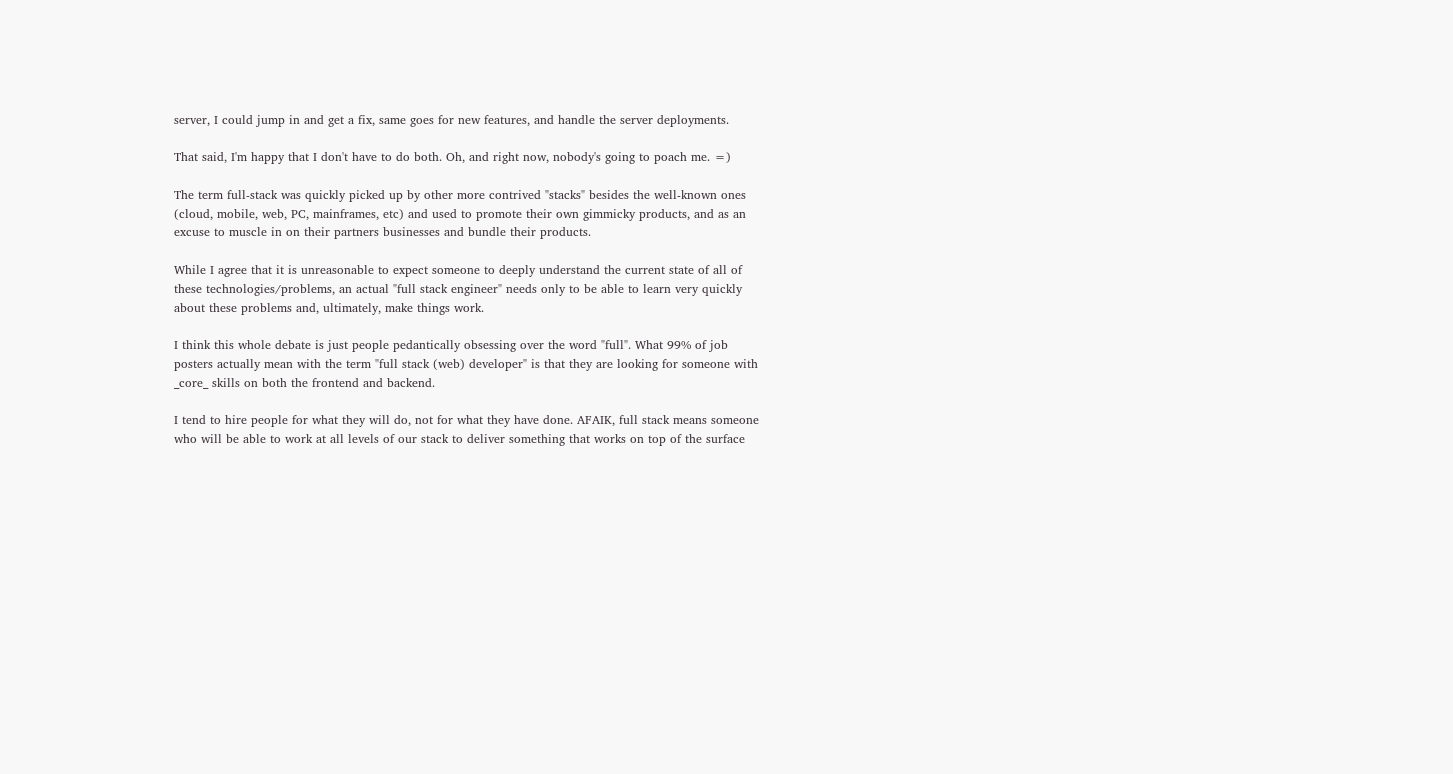server, I could jump in and get a fix, same goes for new features, and handle the server deployments.

That said, I'm happy that I don't have to do both. Oh, and right now, nobody's going to poach me. =)

The term full-stack was quickly picked up by other more contrived "stacks" besides the well-known ones (cloud, mobile, web, PC, mainframes, etc) and used to promote their own gimmicky products, and as an excuse to muscle in on their partners businesses and bundle their products.

While I agree that it is unreasonable to expect someone to deeply understand the current state of all of these technologies/problems, an actual "full stack engineer" needs only to be able to learn very quickly about these problems and, ultimately, make things work.

I think this whole debate is just people pedantically obsessing over the word "full". What 99% of job posters actually mean with the term "full stack (web) developer" is that they are looking for someone with _core_ skills on both the frontend and backend.

I tend to hire people for what they will do, not for what they have done. AFAIK, full stack means someone who will be able to work at all levels of our stack to deliver something that works on top of the surface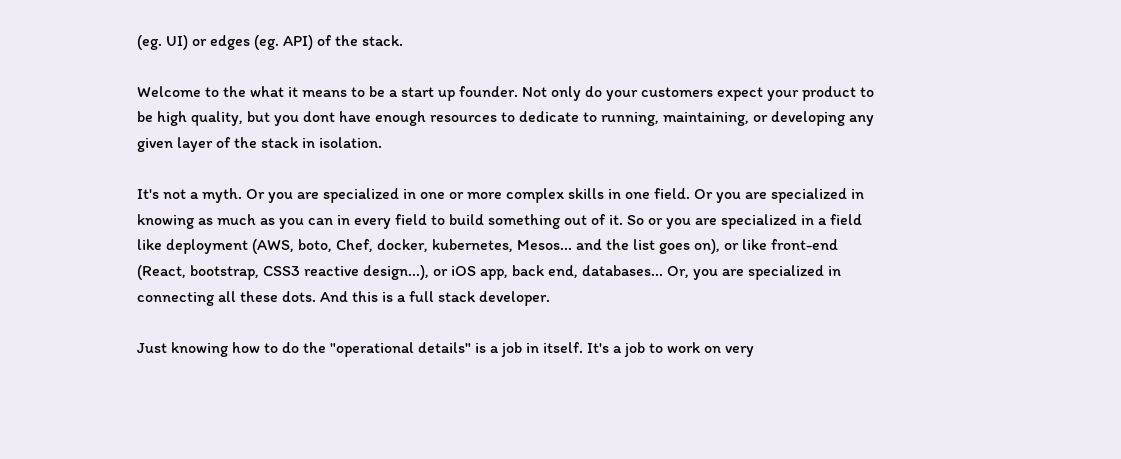(eg. UI) or edges (eg. API) of the stack.

Welcome to the what it means to be a start up founder. Not only do your customers expect your product to be high quality, but you dont have enough resources to dedicate to running, maintaining, or developing any given layer of the stack in isolation.

It's not a myth. Or you are specialized in one or more complex skills in one field. Or you are specialized in knowing as much as you can in every field to build something out of it. So or you are specialized in a field like deployment (AWS, boto, Chef, docker, kubernetes, Mesos... and the list goes on), or like front-end (React, bootstrap, CSS3 reactive design...), or iOS app, back end, databases... Or, you are specialized in connecting all these dots. And this is a full stack developer.

Just knowing how to do the "operational details" is a job in itself. It's a job to work on very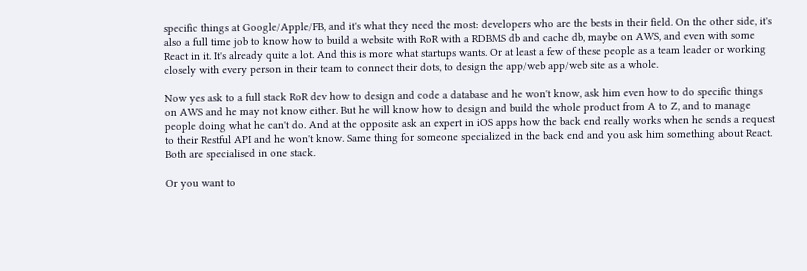specific things at Google/Apple/FB, and it's what they need the most: developers who are the bests in their field. On the other side, it's also a full time job to know how to build a website with RoR with a RDBMS db and cache db, maybe on AWS, and even with some React in it. It's already quite a lot. And this is more what startups wants. Or at least a few of these people as a team leader or working closely with every person in their team to connect their dots, to design the app/web app/web site as a whole.

Now yes ask to a full stack RoR dev how to design and code a database and he won't know, ask him even how to do specific things on AWS and he may not know either. But he will know how to design and build the whole product from A to Z, and to manage people doing what he can't do. And at the opposite ask an expert in iOS apps how the back end really works when he sends a request to their Restful API and he won't know. Same thing for someone specialized in the back end and you ask him something about React. Both are specialised in one stack.

Or you want to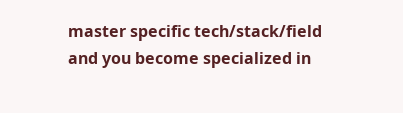master specific tech/stack/field and you become specialized in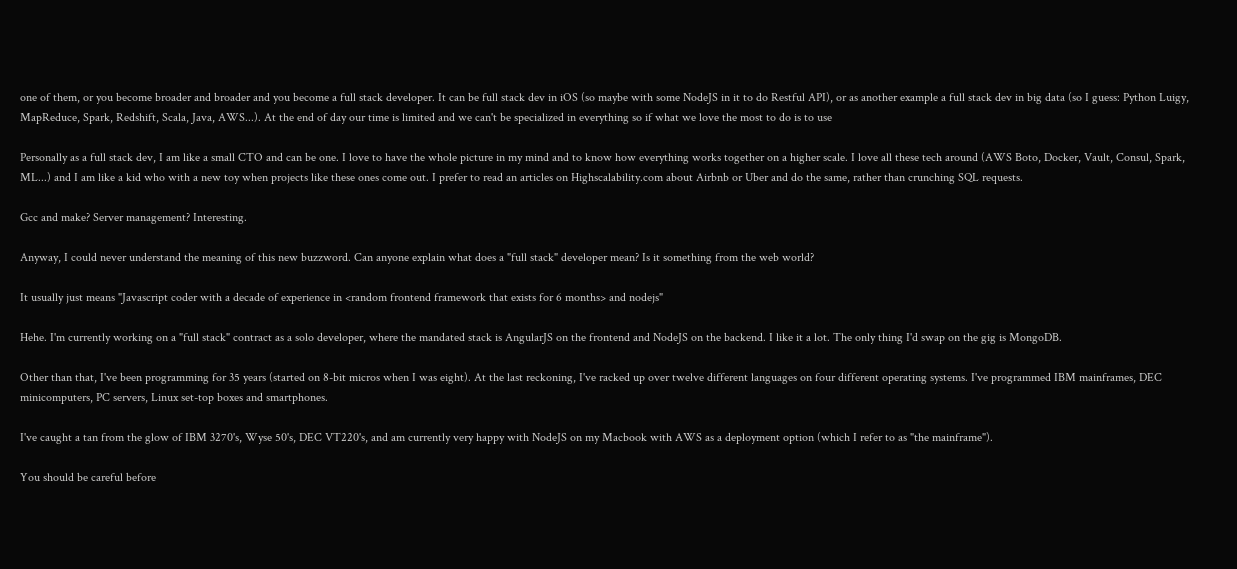one of them, or you become broader and broader and you become a full stack developer. It can be full stack dev in iOS (so maybe with some NodeJS in it to do Restful API), or as another example a full stack dev in big data (so I guess: Python Luigy, MapReduce, Spark, Redshift, Scala, Java, AWS...). At the end of day our time is limited and we can't be specialized in everything so if what we love the most to do is to use

Personally as a full stack dev, I am like a small CTO and can be one. I love to have the whole picture in my mind and to know how everything works together on a higher scale. I love all these tech around (AWS Boto, Docker, Vault, Consul, Spark, ML...) and I am like a kid who with a new toy when projects like these ones come out. I prefer to read an articles on Highscalability.com about Airbnb or Uber and do the same, rather than crunching SQL requests.

Gcc and make? Server management? Interesting.

Anyway, I could never understand the meaning of this new buzzword. Can anyone explain what does a "full stack" developer mean? Is it something from the web world?

It usually just means "Javascript coder with a decade of experience in <random frontend framework that exists for 6 months> and nodejs"

Hehe. I'm currently working on a "full stack" contract as a solo developer, where the mandated stack is AngularJS on the frontend and NodeJS on the backend. I like it a lot. The only thing I'd swap on the gig is MongoDB.

Other than that, I've been programming for 35 years (started on 8-bit micros when I was eight). At the last reckoning, I've racked up over twelve different languages on four different operating systems. I've programmed IBM mainframes, DEC minicomputers, PC servers, Linux set-top boxes and smartphones.

I've caught a tan from the glow of IBM 3270's, Wyse 50's, DEC VT220's, and am currently very happy with NodeJS on my Macbook with AWS as a deployment option (which I refer to as "the mainframe").

You should be careful before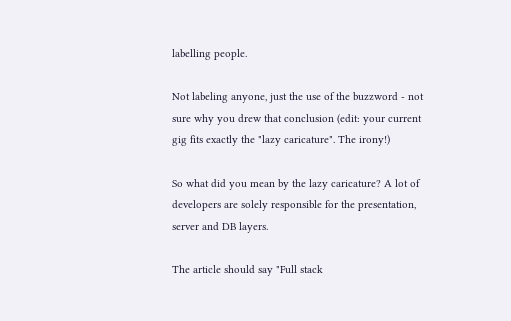labelling people.

Not labeling anyone, just the use of the buzzword - not sure why you drew that conclusion (edit: your current gig fits exactly the "lazy caricature". The irony!)

So what did you mean by the lazy caricature? A lot of developers are solely responsible for the presentation, server and DB layers.

The article should say "Full stack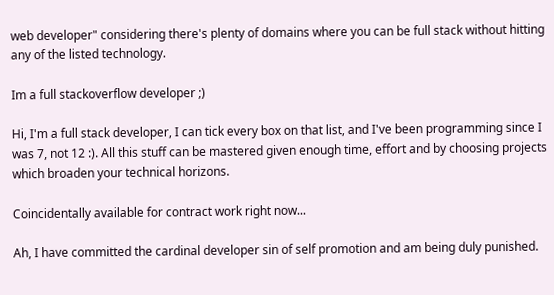web developer" considering there's plenty of domains where you can be full stack without hitting any of the listed technology.

Im a full stackoverflow developer ;)

Hi, I'm a full stack developer, I can tick every box on that list, and I've been programming since I was 7, not 12 :). All this stuff can be mastered given enough time, effort and by choosing projects which broaden your technical horizons.

Coincidentally available for contract work right now...

Ah, I have committed the cardinal developer sin of self promotion and am being duly punished.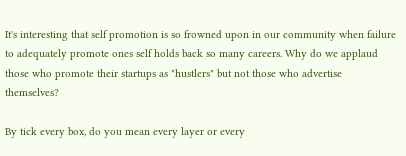It's interesting that self promotion is so frowned upon in our community when failure to adequately promote ones self holds back so many careers. Why do we applaud those who promote their startups as "hustlers" but not those who advertise themselves?

By tick every box, do you mean every layer or every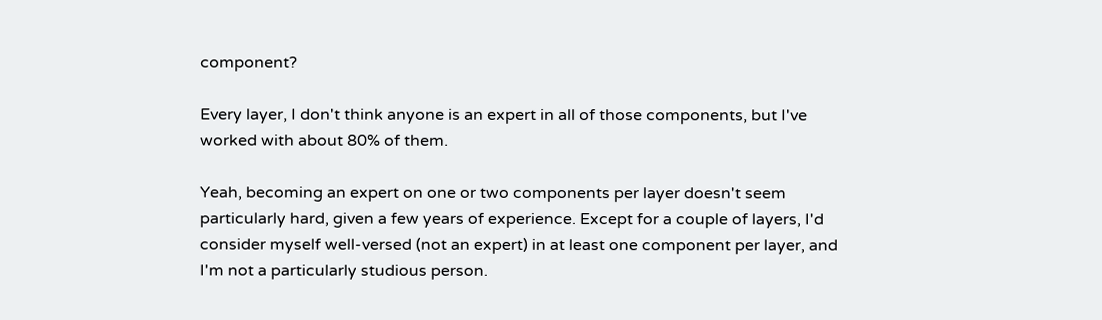component?

Every layer, I don't think anyone is an expert in all of those components, but I've worked with about 80% of them.

Yeah, becoming an expert on one or two components per layer doesn't seem particularly hard, given a few years of experience. Except for a couple of layers, I'd consider myself well-versed (not an expert) in at least one component per layer, and I'm not a particularly studious person.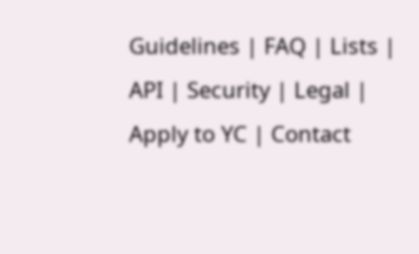Guidelines | FAQ | Lists | API | Security | Legal | Apply to YC | Contact